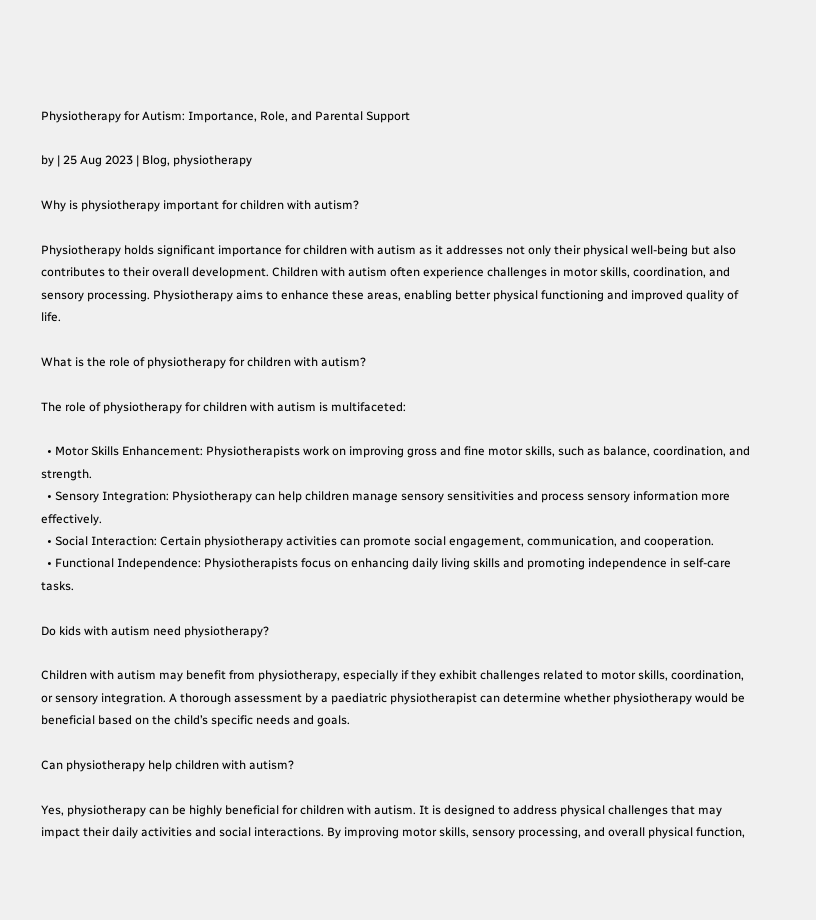Physiotherapy for Autism: Importance, Role, and Parental Support

by | 25 Aug 2023 | Blog, physiotherapy

Why is physiotherapy important for children with autism?

Physiotherapy holds significant importance for children with autism as it addresses not only their physical well-being but also contributes to their overall development. Children with autism often experience challenges in motor skills, coordination, and sensory processing. Physiotherapy aims to enhance these areas, enabling better physical functioning and improved quality of life.

What is the role of physiotherapy for children with autism?

The role of physiotherapy for children with autism is multifaceted:

  • Motor Skills Enhancement: Physiotherapists work on improving gross and fine motor skills, such as balance, coordination, and strength.
  • Sensory Integration: Physiotherapy can help children manage sensory sensitivities and process sensory information more effectively.
  • Social Interaction: Certain physiotherapy activities can promote social engagement, communication, and cooperation.
  • Functional Independence: Physiotherapists focus on enhancing daily living skills and promoting independence in self-care tasks.

Do kids with autism need physiotherapy?

Children with autism may benefit from physiotherapy, especially if they exhibit challenges related to motor skills, coordination, or sensory integration. A thorough assessment by a paediatric physiotherapist can determine whether physiotherapy would be beneficial based on the child’s specific needs and goals.

Can physiotherapy help children with autism?

Yes, physiotherapy can be highly beneficial for children with autism. It is designed to address physical challenges that may impact their daily activities and social interactions. By improving motor skills, sensory processing, and overall physical function,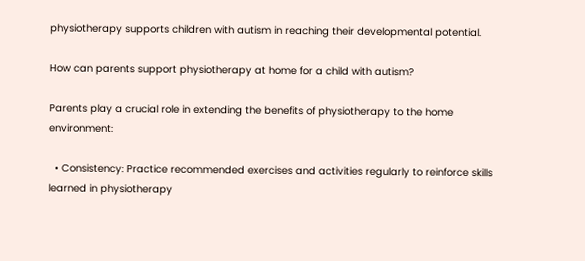physiotherapy supports children with autism in reaching their developmental potential.

How can parents support physiotherapy at home for a child with autism?

Parents play a crucial role in extending the benefits of physiotherapy to the home environment:

  • Consistency: Practice recommended exercises and activities regularly to reinforce skills learned in physiotherapy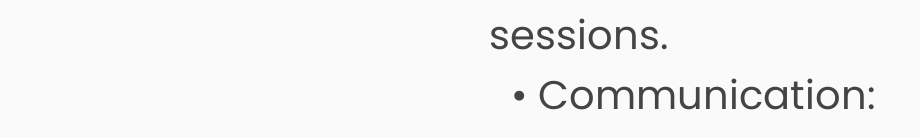sessions.
  • Communication: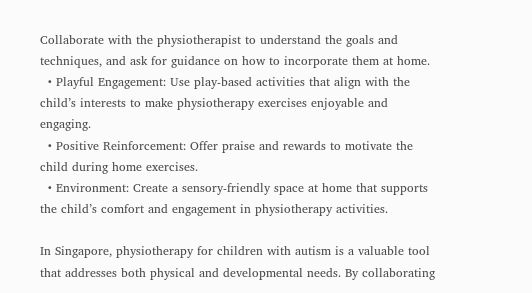Collaborate with the physiotherapist to understand the goals and techniques, and ask for guidance on how to incorporate them at home.
  • Playful Engagement: Use play-based activities that align with the child’s interests to make physiotherapy exercises enjoyable and engaging.
  • Positive Reinforcement: Offer praise and rewards to motivate the child during home exercises.
  • Environment: Create a sensory-friendly space at home that supports the child’s comfort and engagement in physiotherapy activities.

In Singapore, physiotherapy for children with autism is a valuable tool that addresses both physical and developmental needs. By collaborating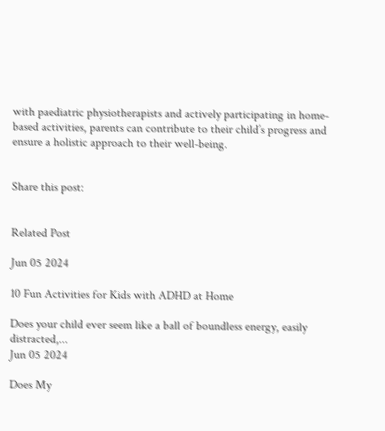with paediatric physiotherapists and actively participating in home-based activities, parents can contribute to their child’s progress and ensure a holistic approach to their well-being.


Share this post:


Related Post

Jun 05 2024

10 Fun Activities for Kids with ADHD at Home

Does your child ever seem like a ball of boundless energy, easily distracted,...
Jun 05 2024

Does My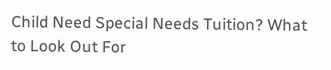Child Need Special Needs Tuition? What to Look Out For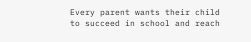Every parent wants their child to succeed in school and reach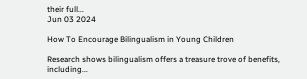their full...
Jun 03 2024

How To Encourage Bilingualism in Young Children

Research shows bilingualism offers a treasure trove of benefits, including...